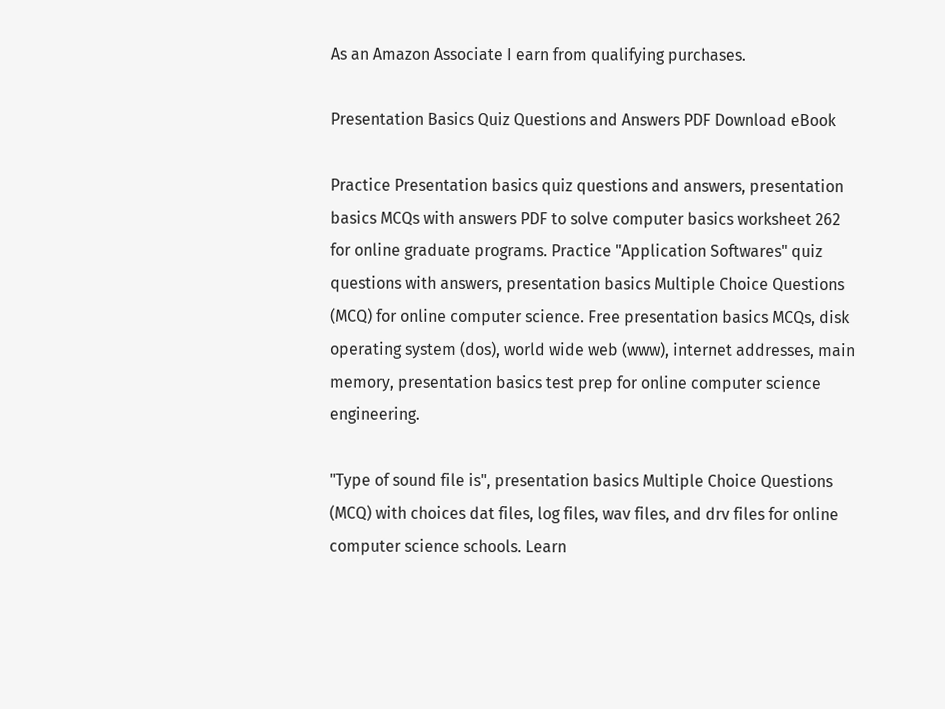As an Amazon Associate I earn from qualifying purchases.

Presentation Basics Quiz Questions and Answers PDF Download eBook

Practice Presentation basics quiz questions and answers, presentation basics MCQs with answers PDF to solve computer basics worksheet 262 for online graduate programs. Practice "Application Softwares" quiz questions with answers, presentation basics Multiple Choice Questions (MCQ) for online computer science. Free presentation basics MCQs, disk operating system (dos), world wide web (www), internet addresses, main memory, presentation basics test prep for online computer science engineering.

"Type of sound file is", presentation basics Multiple Choice Questions (MCQ) with choices dat files, log files, wav files, and drv files for online computer science schools. Learn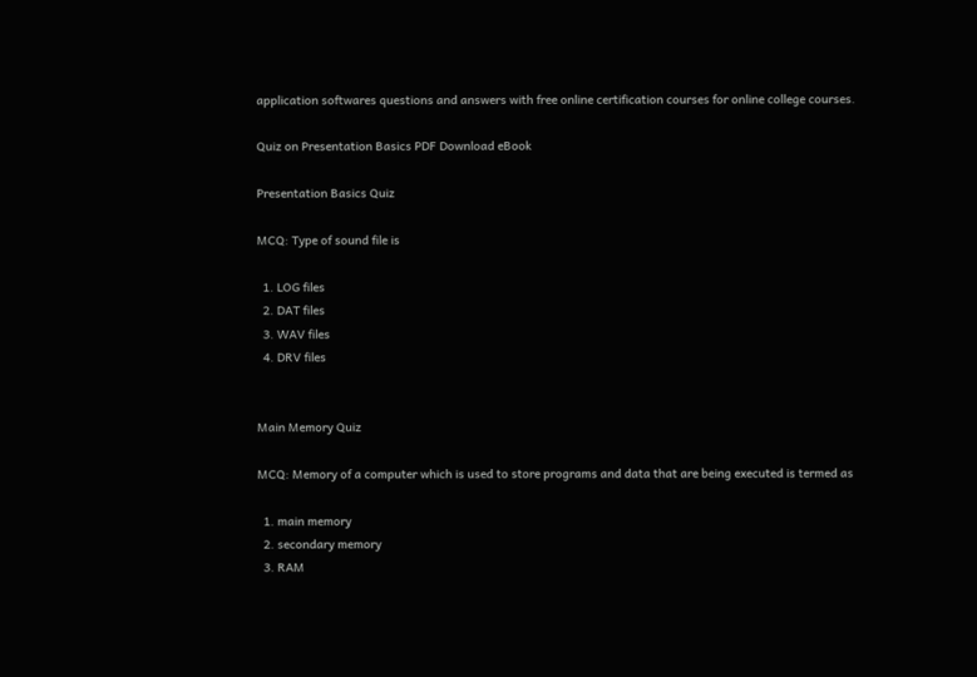application softwares questions and answers with free online certification courses for online college courses.

Quiz on Presentation Basics PDF Download eBook

Presentation Basics Quiz

MCQ: Type of sound file is

  1. LOG files
  2. DAT files
  3. WAV files
  4. DRV files


Main Memory Quiz

MCQ: Memory of a computer which is used to store programs and data that are being executed is termed as

  1. main memory
  2. secondary memory
  3. RAM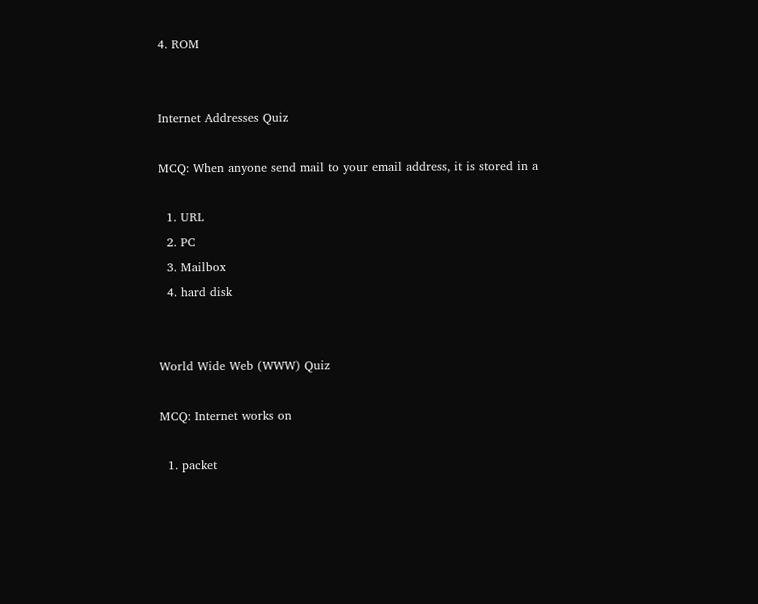4. ROM


Internet Addresses Quiz

MCQ: When anyone send mail to your email address, it is stored in a

  1. URL
  2. PC
  3. Mailbox
  4. hard disk


World Wide Web (WWW) Quiz

MCQ: Internet works on

  1. packet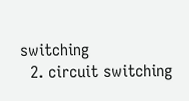switching
  2. circuit switching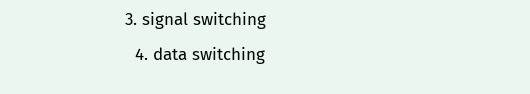3. signal switching
  4. data switching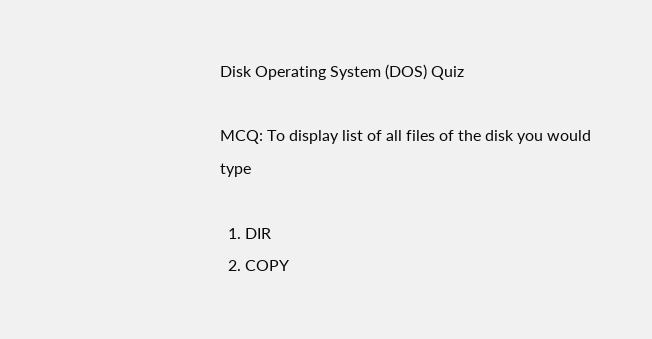Disk Operating System (DOS) Quiz

MCQ: To display list of all files of the disk you would type

  1. DIR
  2. COPY